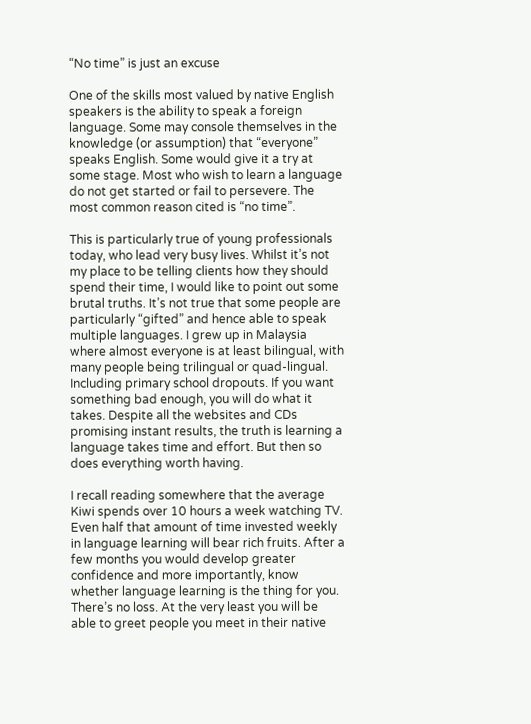“No time” is just an excuse

One of the skills most valued by native English speakers is the ability to speak a foreign language. Some may console themselves in the knowledge (or assumption) that “everyone” speaks English. Some would give it a try at some stage. Most who wish to learn a language do not get started or fail to persevere. The most common reason cited is “no time”.

This is particularly true of young professionals today, who lead very busy lives. Whilst it’s not my place to be telling clients how they should spend their time, I would like to point out some brutal truths. It’s not true that some people are particularly “gifted” and hence able to speak multiple languages. I grew up in Malaysia where almost everyone is at least bilingual, with many people being trilingual or quad-lingual. Including primary school dropouts. If you want something bad enough, you will do what it takes. Despite all the websites and CDs promising instant results, the truth is learning a language takes time and effort. But then so does everything worth having.

I recall reading somewhere that the average Kiwi spends over 10 hours a week watching TV.
Even half that amount of time invested weekly in language learning will bear rich fruits. After a few months you would develop greater confidence and more importantly, know whether language learning is the thing for you. There’s no loss. At the very least you will be able to greet people you meet in their native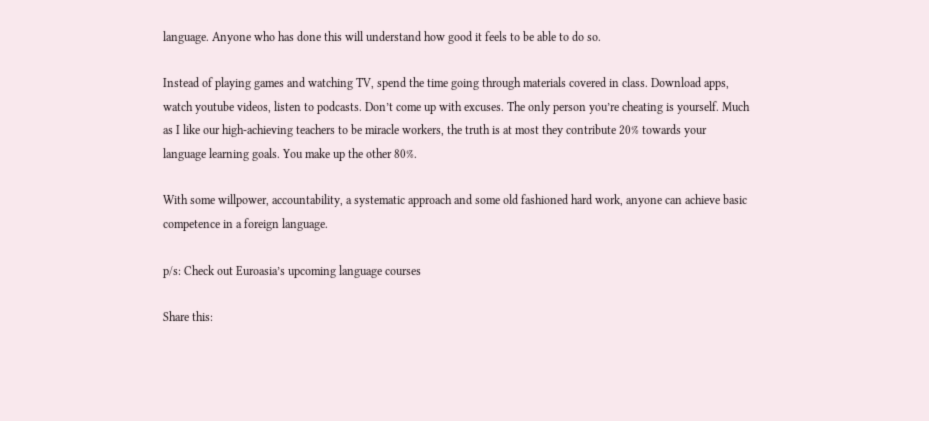language. Anyone who has done this will understand how good it feels to be able to do so.

Instead of playing games and watching TV, spend the time going through materials covered in class. Download apps, watch youtube videos, listen to podcasts. Don’t come up with excuses. The only person you’re cheating is yourself. Much as I like our high-achieving teachers to be miracle workers, the truth is at most they contribute 20% towards your language learning goals. You make up the other 80%.

With some willpower, accountability, a systematic approach and some old fashioned hard work, anyone can achieve basic competence in a foreign language.

p/s: Check out Euroasia’s upcoming language courses

Share this: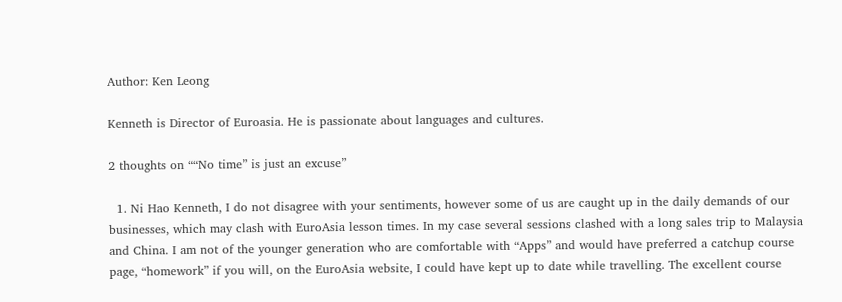Author: Ken Leong

Kenneth is Director of Euroasia. He is passionate about languages and cultures.

2 thoughts on ““No time” is just an excuse”

  1. Ni Hao Kenneth, I do not disagree with your sentiments, however some of us are caught up in the daily demands of our businesses, which may clash with EuroAsia lesson times. In my case several sessions clashed with a long sales trip to Malaysia and China. I am not of the younger generation who are comfortable with “Apps” and would have preferred a catchup course page, “homework” if you will, on the EuroAsia website, I could have kept up to date while travelling. The excellent course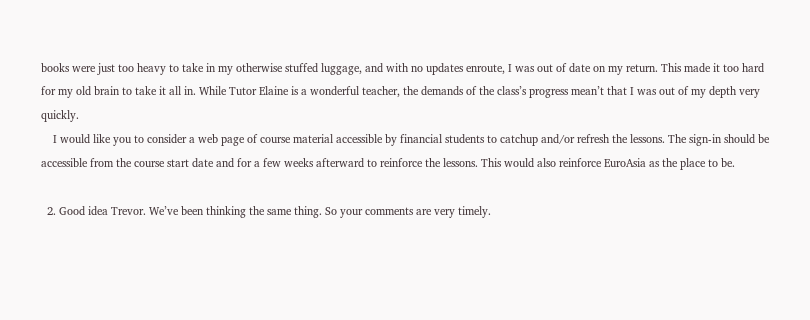books were just too heavy to take in my otherwise stuffed luggage, and with no updates enroute, I was out of date on my return. This made it too hard for my old brain to take it all in. While Tutor Elaine is a wonderful teacher, the demands of the class’s progress mean’t that I was out of my depth very quickly.
    I would like you to consider a web page of course material accessible by financial students to catchup and/or refresh the lessons. The sign-in should be accessible from the course start date and for a few weeks afterward to reinforce the lessons. This would also reinforce EuroAsia as the place to be.

  2. Good idea Trevor. We’ve been thinking the same thing. So your comments are very timely.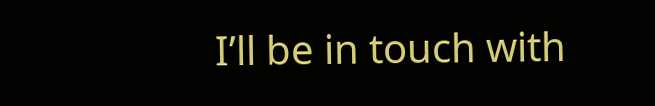I’ll be in touch with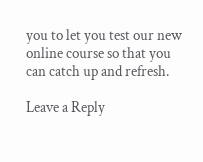you to let you test our new online course so that you can catch up and refresh.

Leave a Reply